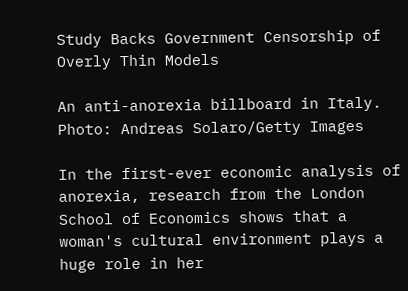Study Backs Government Censorship of Overly Thin Models

An anti-anorexia billboard in Italy. Photo: Andreas Solaro/Getty Images

In the first-ever economic analysis of anorexia, research from the London School of Economics shows that a woman's cultural environment plays a huge role in her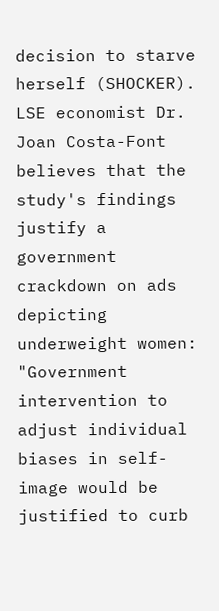decision to starve herself (SHOCKER). LSE economist Dr. Joan Costa-Font believes that the study's findings justify a government crackdown on ads depicting underweight women: "Government intervention to adjust individual biases in self-image would be justified to curb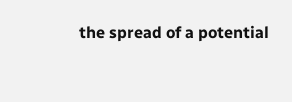the spread of a potential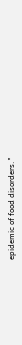epidemic of food disorders."